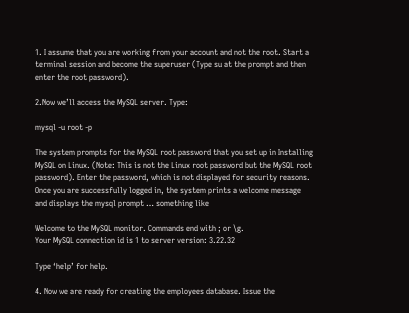1. I assume that you are working from your account and not the root. Start a terminal session and become the superuser (Type su at the prompt and then enter the root password).

2.Now we’ll access the MySQL server. Type:

mysql -u root -p

The system prompts for the MySQL root password that you set up in Installing MySQL on Linux. (Note: This is not the Linux root password but the MySQL root password). Enter the password, which is not displayed for security reasons.
Once you are successfully logged in, the system prints a welcome message and displays the mysql prompt … something like

Welcome to the MySQL monitor. Commands end with ; or \g.
Your MySQL connection id is 1 to server version: 3.22.32

Type ‘help’ for help.

4. Now we are ready for creating the employees database. Issue the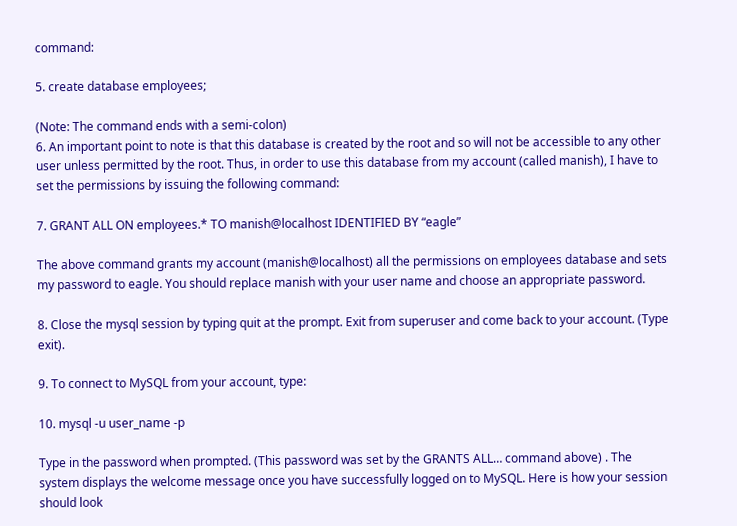command:

5. create database employees;

(Note: The command ends with a semi-colon)
6. An important point to note is that this database is created by the root and so will not be accessible to any other user unless permitted by the root. Thus, in order to use this database from my account (called manish), I have to set the permissions by issuing the following command:

7. GRANT ALL ON employees.* TO manish@localhost IDENTIFIED BY “eagle”

The above command grants my account (manish@localhost) all the permissions on employees database and sets my password to eagle. You should replace manish with your user name and choose an appropriate password.

8. Close the mysql session by typing quit at the prompt. Exit from superuser and come back to your account. (Type exit).

9. To connect to MySQL from your account, type:

10. mysql -u user_name -p

Type in the password when prompted. (This password was set by the GRANTS ALL… command above) . The system displays the welcome message once you have successfully logged on to MySQL. Here is how your session should look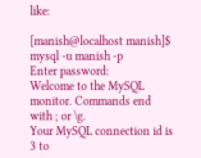like:

[manish@localhost manish]$ mysql -u manish -p
Enter password:
Welcome to the MySQL monitor. Commands end with ; or \g.
Your MySQL connection id is 3 to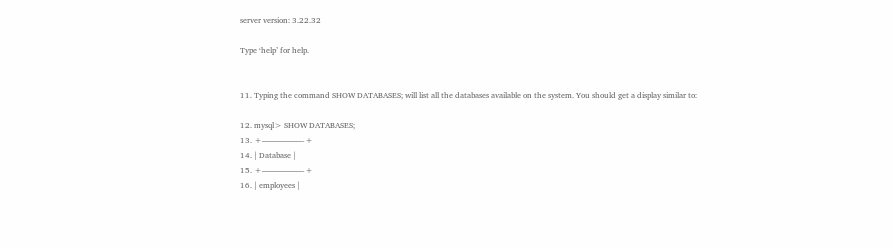server version: 3.22.32

Type ‘help’ for help.


11. Typing the command SHOW DATABASES; will list all the databases available on the system. You should get a display similar to:

12. mysql> SHOW DATABASES;
13. +—————-+
14. | Database |
15. +—————-+
16. | employees |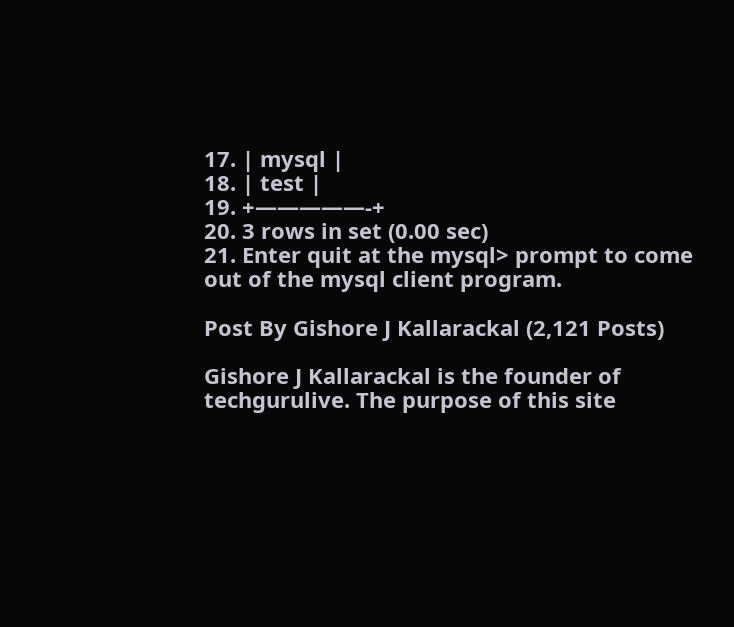17. | mysql |
18. | test |
19. +—————-+
20. 3 rows in set (0.00 sec)
21. Enter quit at the mysql> prompt to come out of the mysql client program.

Post By Gishore J Kallarackal (2,121 Posts)

Gishore J Kallarackal is the founder of techgurulive. The purpose of this site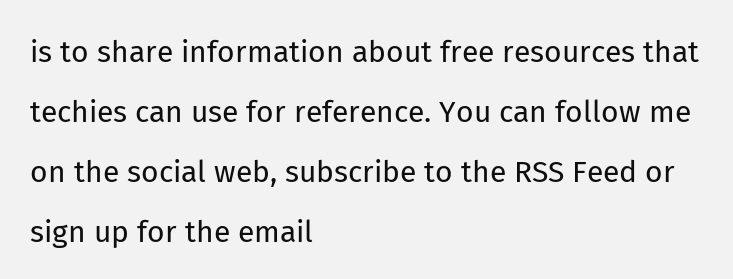is to share information about free resources that techies can use for reference. You can follow me on the social web, subscribe to the RSS Feed or sign up for the email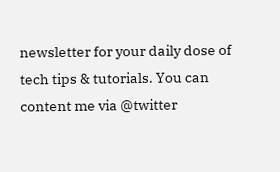newsletter for your daily dose of tech tips & tutorials. You can content me via @twitter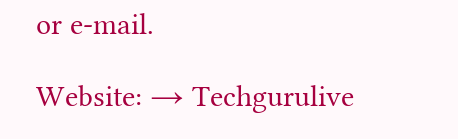or e-mail.

Website: → Techgurulive